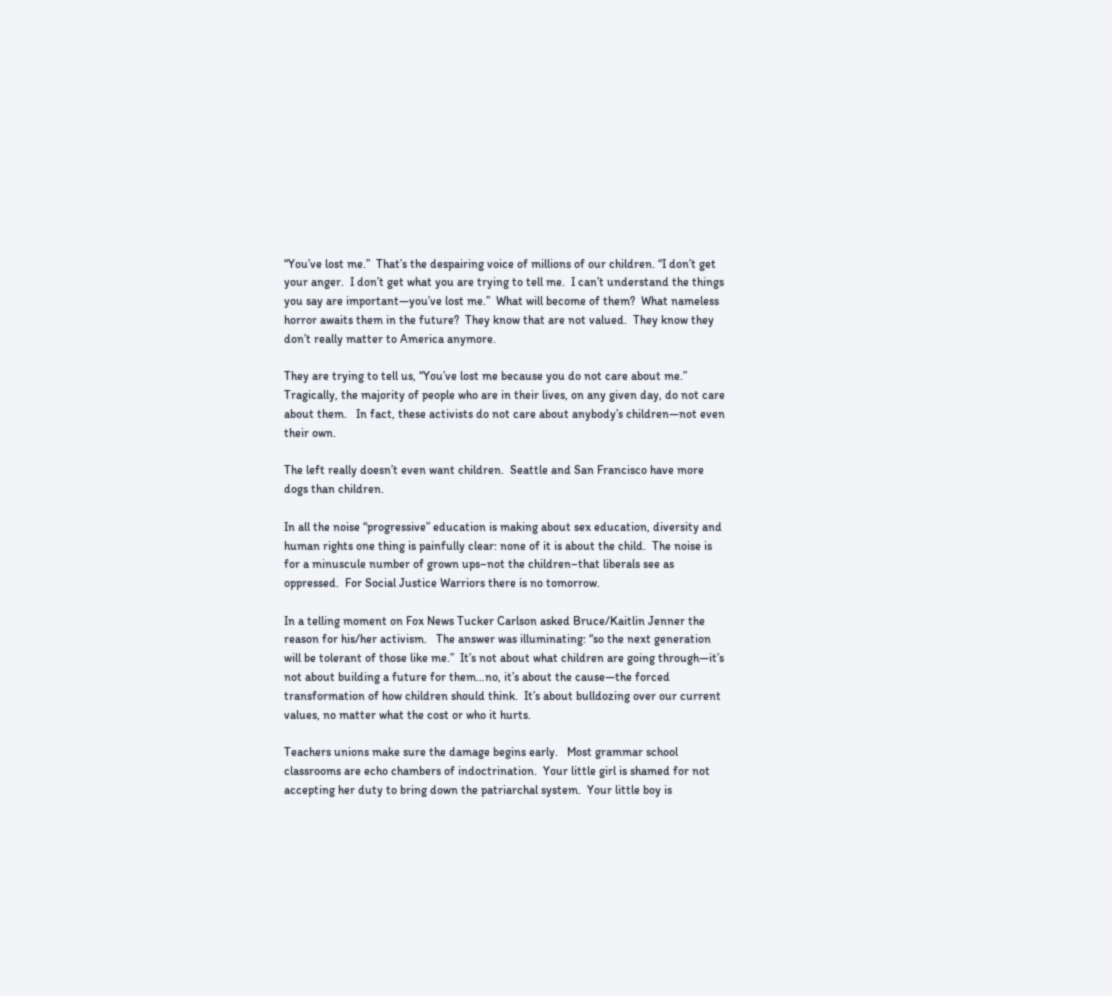“You’ve lost me.”  That’s the despairing voice of millions of our children. “I don’t get your anger.  I don’t get what you are trying to tell me.  I can’t understand the things you say are important—you’ve lost me.”  What will become of them?  What nameless horror awaits them in the future?  They know that are not valued.  They know they don’t really matter to America anymore.

They are trying to tell us, “You’ve lost me because you do not care about me.”  Tragically, the majority of people who are in their lives, on any given day, do not care about them.   In fact, these activists do not care about anybody’s children—not even their own.

The left really doesn’t even want children.  Seattle and San Francisco have more dogs than children.

In all the noise “progressive” education is making about sex education, diversity and human rights one thing is painfully clear: none of it is about the child.  The noise is for a minuscule number of grown ups–not the children–that liberals see as oppressed.  For Social Justice Warriors there is no tomorrow.

In a telling moment on Fox News Tucker Carlson asked Bruce/Kaitlin Jenner the reason for his/her activism.   The answer was illuminating: “so the next generation will be tolerant of those like me.”  It’s not about what children are going through—it’s not about building a future for them…no, it’s about the cause—the forced transformation of how children should think.  It’s about bulldozing over our current values, no matter what the cost or who it hurts.

Teachers unions make sure the damage begins early.   Most grammar school classrooms are echo chambers of indoctrination.  Your little girl is shamed for not accepting her duty to bring down the patriarchal system.  Your little boy is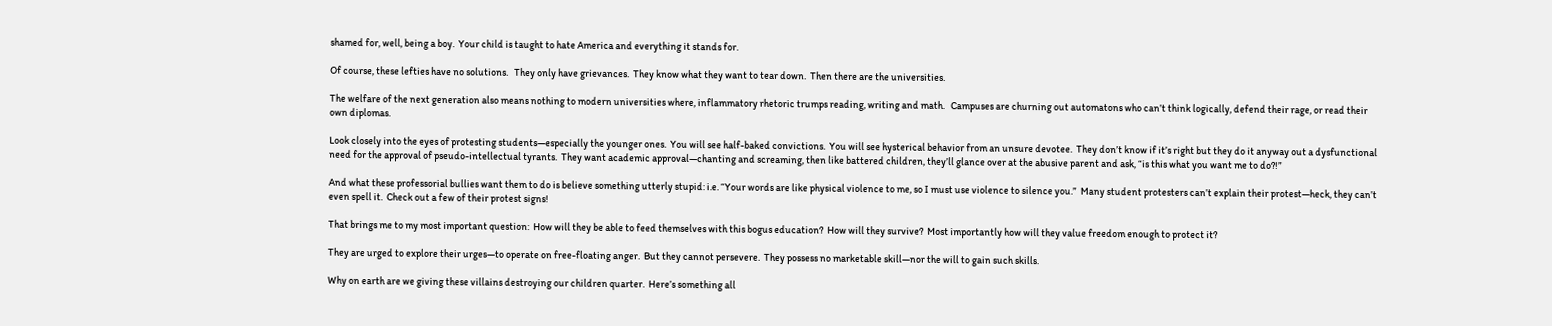shamed for, well, being a boy.  Your child is taught to hate America and everything it stands for.

Of course, these lefties have no solutions.   They only have grievances.  They know what they want to tear down.  Then there are the universities.

The welfare of the next generation also means nothing to modern universities where, inflammatory rhetoric trumps reading, writing and math.   Campuses are churning out automatons who can’t think logically, defend their rage, or read their own diplomas.

Look closely into the eyes of protesting students—especially the younger ones.  You will see half-baked convictions.  You will see hysterical behavior from an unsure devotee.  They don’t know if it’s right but they do it anyway out a dysfunctional need for the approval of pseudo-intellectual tyrants.  They want academic approval—chanting and screaming, then like battered children, they’ll glance over at the abusive parent and ask, “is this what you want me to do?!”

And what these professorial bullies want them to do is believe something utterly stupid: i.e. “Your words are like physical violence to me, so I must use violence to silence you.”  Many student protesters can’t explain their protest—heck, they can’t even spell it.  Check out a few of their protest signs!

That brings me to my most important question:  How will they be able to feed themselves with this bogus education?  How will they survive?  Most importantly how will they value freedom enough to protect it?

They are urged to explore their urges—to operate on free-floating anger.  But they cannot persevere.  They possess no marketable skill—nor the will to gain such skills.

Why on earth are we giving these villains destroying our children quarter.  Here’s something all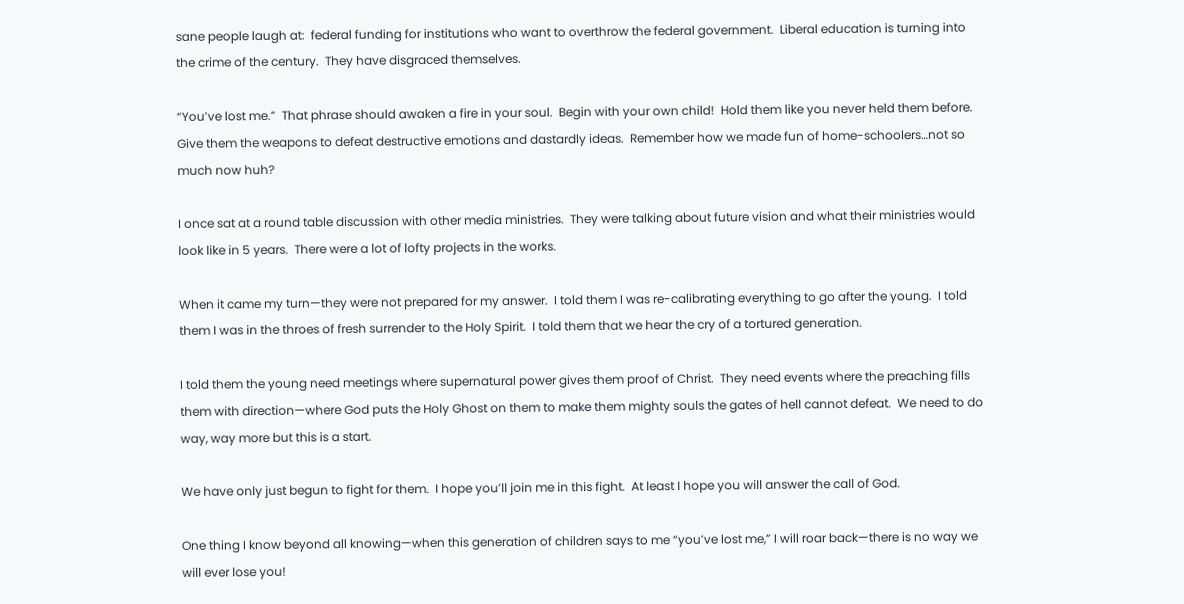sane people laugh at:  federal funding for institutions who want to overthrow the federal government.  Liberal education is turning into the crime of the century.  They have disgraced themselves.

“You’ve lost me.”  That phrase should awaken a fire in your soul.  Begin with your own child!  Hold them like you never held them before.  Give them the weapons to defeat destructive emotions and dastardly ideas.  Remember how we made fun of home-schoolers…not so much now huh?

I once sat at a round table discussion with other media ministries.  They were talking about future vision and what their ministries would look like in 5 years.  There were a lot of lofty projects in the works.

When it came my turn—they were not prepared for my answer.  I told them I was re-calibrating everything to go after the young.  I told them I was in the throes of fresh surrender to the Holy Spirit.  I told them that we hear the cry of a tortured generation.

I told them the young need meetings where supernatural power gives them proof of Christ.  They need events where the preaching fills them with direction—where God puts the Holy Ghost on them to make them mighty souls the gates of hell cannot defeat.  We need to do way, way more but this is a start.

We have only just begun to fight for them.  I hope you’ll join me in this fight.  At least I hope you will answer the call of God.

One thing I know beyond all knowing—when this generation of children says to me “you’ve lost me,” I will roar back—there is no way we will ever lose you!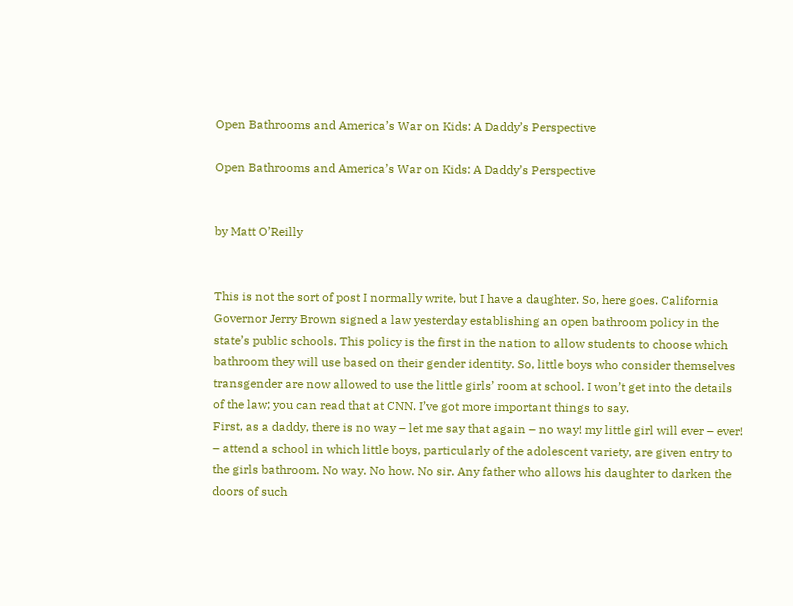Open Bathrooms and America’s War on Kids: A Daddy’s Perspective

Open Bathrooms and America’s War on Kids: A Daddy’s Perspective


by Matt O’Reilly


This is not the sort of post I normally write, but I have a daughter. So, here goes. California Governor Jerry Brown signed a law yesterday establishing an open bathroom policy in the state’s public schools. This policy is the first in the nation to allow students to choose which bathroom they will use based on their gender identity. So, little boys who consider themselves transgender are now allowed to use the little girls’ room at school. I won’t get into the details of the law; you can read that at CNN. I’ve got more important things to say.
First, as a daddy, there is no way – let me say that again – no way! my little girl will ever – ever! – attend a school in which little boys, particularly of the adolescent variety, are given entry to the girls bathroom. No way. No how. No sir. Any father who allows his daughter to darken the doors of such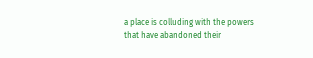a place is colluding with the powers that have abandoned their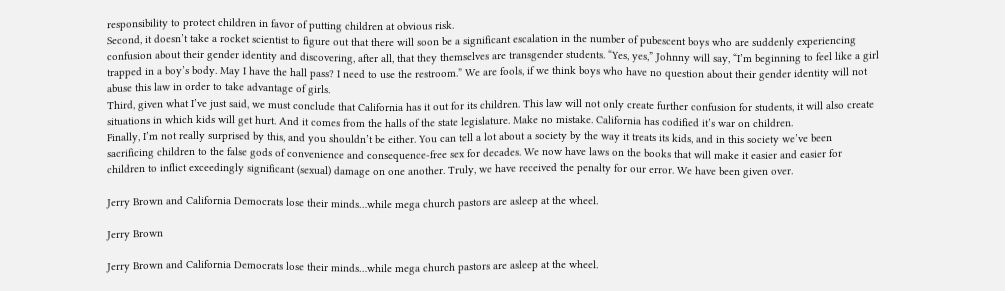responsibility to protect children in favor of putting children at obvious risk.
Second, it doesn’t take a rocket scientist to figure out that there will soon be a significant escalation in the number of pubescent boys who are suddenly experiencing confusion about their gender identity and discovering, after all, that they themselves are transgender students. “Yes, yes,” Johnny will say, “I’m beginning to feel like a girl trapped in a boy’s body. May I have the hall pass? I need to use the restroom.” We are fools, if we think boys who have no question about their gender identity will not abuse this law in order to take advantage of girls.
Third, given what I’ve just said, we must conclude that California has it out for its children. This law will not only create further confusion for students, it will also create situations in which kids will get hurt. And it comes from the halls of the state legislature. Make no mistake. California has codified it’s war on children.
Finally, I’m not really surprised by this, and you shouldn’t be either. You can tell a lot about a society by the way it treats its kids, and in this society we’ve been sacrificing children to the false gods of convenience and consequence-free sex for decades. We now have laws on the books that will make it easier and easier for children to inflict exceedingly significant (sexual) damage on one another. Truly, we have received the penalty for our error. We have been given over.

Jerry Brown and California Democrats lose their minds…while mega church pastors are asleep at the wheel.

Jerry Brown

Jerry Brown and California Democrats lose their minds…while mega church pastors are asleep at the wheel.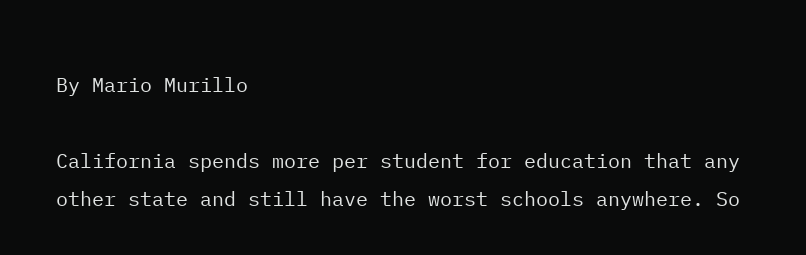By Mario Murillo

California spends more per student for education that any other state and still have the worst schools anywhere. So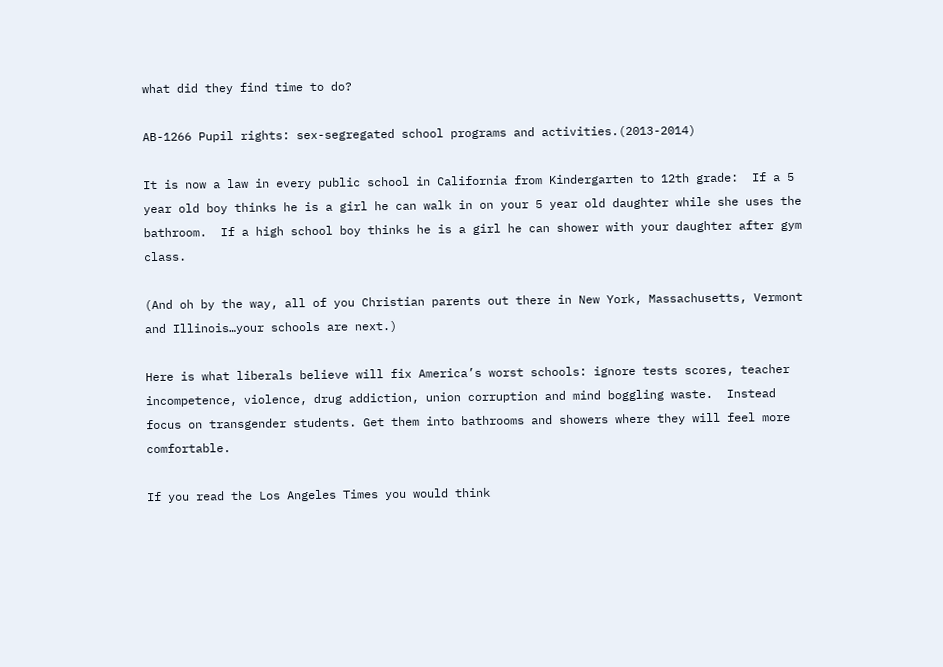what did they find time to do?

AB-1266 Pupil rights: sex-segregated school programs and activities.(2013-2014)

It is now a law in every public school in California from Kindergarten to 12th grade:  If a 5 year old boy thinks he is a girl he can walk in on your 5 year old daughter while she uses the bathroom.  If a high school boy thinks he is a girl he can shower with your daughter after gym class.

(And oh by the way, all of you Christian parents out there in New York, Massachusetts, Vermont and Illinois…your schools are next.)

Here is what liberals believe will fix America’s worst schools: ignore tests scores, teacher incompetence, violence, drug addiction, union corruption and mind boggling waste.  Instead focus on transgender students. Get them into bathrooms and showers where they will feel more comfortable.

If you read the Los Angeles Times you would think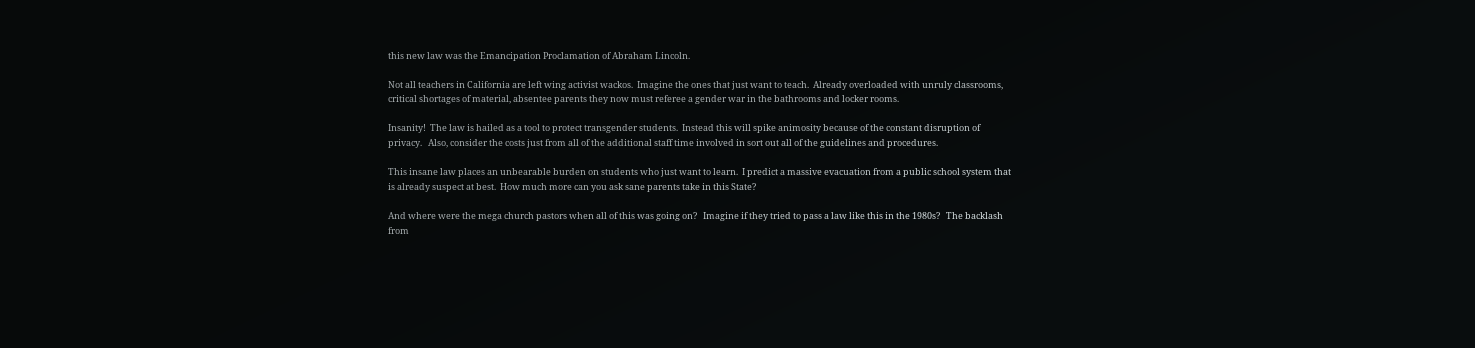this new law was the Emancipation Proclamation of Abraham Lincoln.

Not all teachers in California are left wing activist wackos.  Imagine the ones that just want to teach.  Already overloaded with unruly classrooms, critical shortages of material, absentee parents they now must referee a gender war in the bathrooms and locker rooms.

Insanity!  The law is hailed as a tool to protect transgender students.  Instead this will spike animosity because of the constant disruption of privacy.   Also, consider the costs just from all of the additional staff time involved in sort out all of the guidelines and procedures.

This insane law places an unbearable burden on students who just want to learn.  I predict a massive evacuation from a public school system that is already suspect at best.  How much more can you ask sane parents take in this State?

And where were the mega church pastors when all of this was going on?   Imagine if they tried to pass a law like this in the 1980s?   The backlash from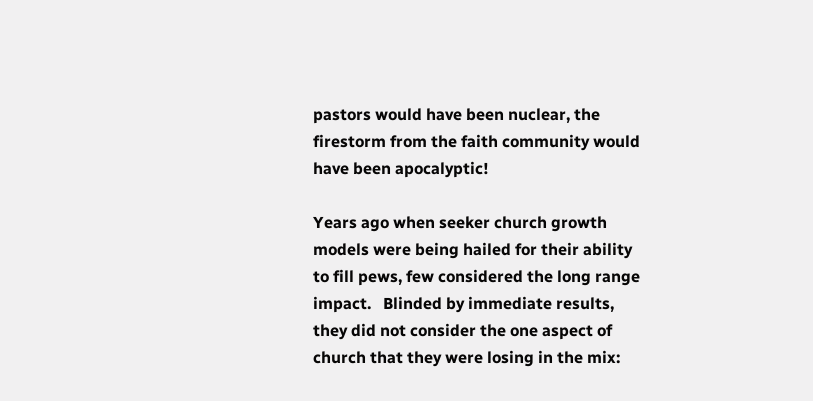pastors would have been nuclear, the firestorm from the faith community would have been apocalyptic!

Years ago when seeker church growth models were being hailed for their ability to fill pews, few considered the long range impact.   Blinded by immediate results, they did not consider the one aspect of church that they were losing in the mix: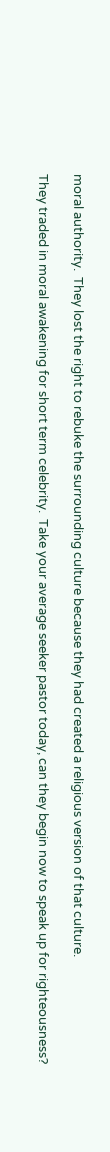moral authority.  They lost the right to rebuke the surrounding culture because they had created a religious version of that culture.

They traded in moral awakening for short term celebrity.  Take your average seeker pastor today, can they begin now to speak up for righteousness?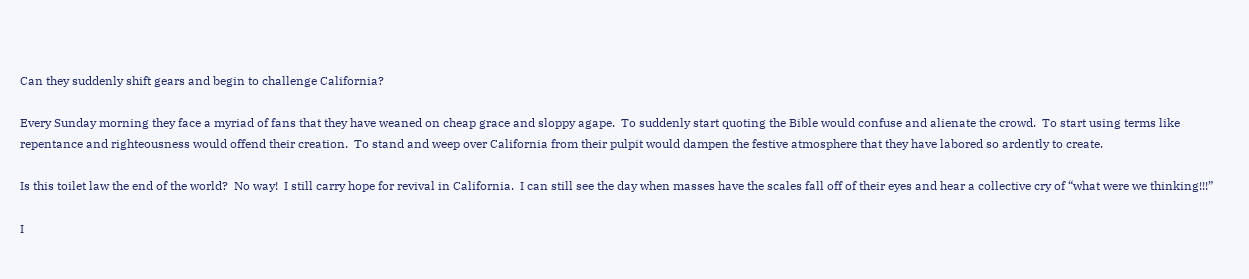Can they suddenly shift gears and begin to challenge California?

Every Sunday morning they face a myriad of fans that they have weaned on cheap grace and sloppy agape.  To suddenly start quoting the Bible would confuse and alienate the crowd.  To start using terms like repentance and righteousness would offend their creation.  To stand and weep over California from their pulpit would dampen the festive atmosphere that they have labored so ardently to create.

Is this toilet law the end of the world?  No way!  I still carry hope for revival in California.  I can still see the day when masses have the scales fall off of their eyes and hear a collective cry of “what were we thinking!!!”

I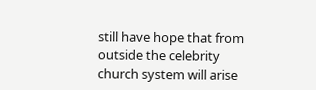still have hope that from outside the celebrity church system will arise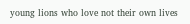young lions who love not their own lives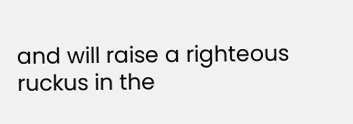and will raise a righteous ruckus in the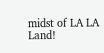midst of LA LA Land!